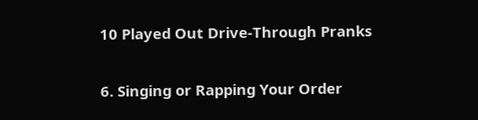10 Played Out Drive-Through Pranks

6. Singing or Rapping Your Order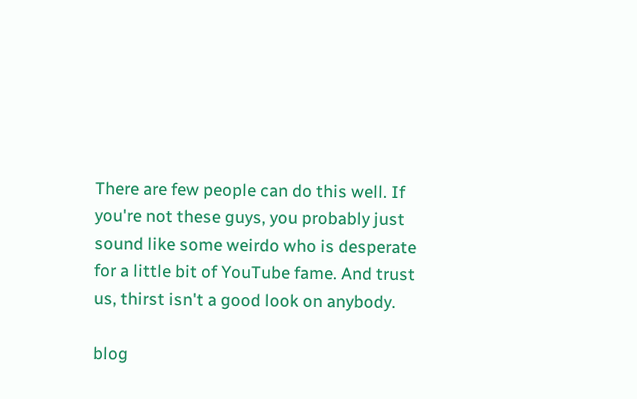There are few people can do this well. If you're not these guys, you probably just sound like some weirdo who is desperate for a little bit of YouTube fame. And trust us, thirst isn't a good look on anybody.

blog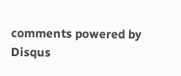comments powered by Disqus